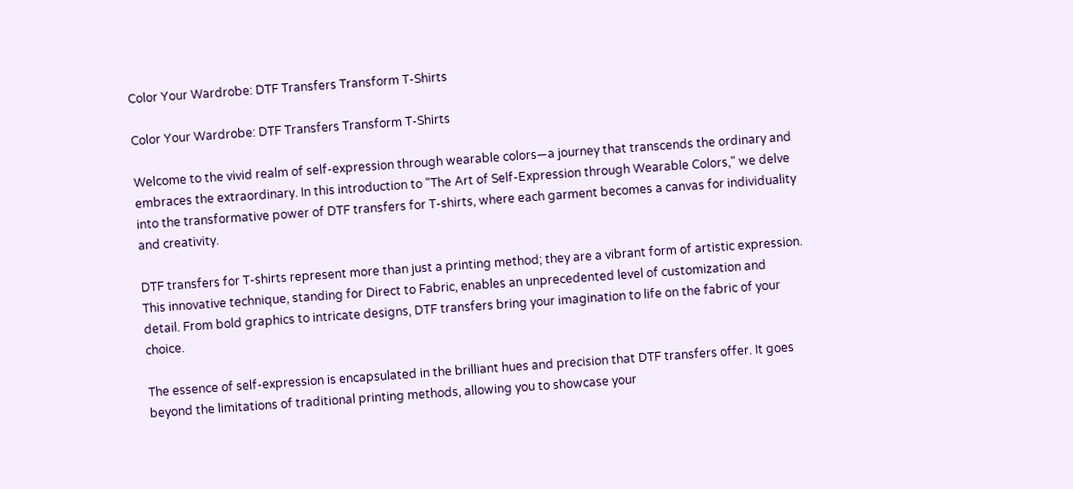Color Your Wardrobe: DTF Transfers Transform T-Shirts

Color Your Wardrobe: DTF Transfers Transform T-Shirts

Welcome to the vivid realm of self-expression through wearable colors—a journey that transcends the ordinary and embraces the extraordinary. In this introduction to "The Art of Self-Expression through Wearable Colors," we delve into the transformative power of DTF transfers for T-shirts, where each garment becomes a canvas for individuality and creativity.

DTF transfers for T-shirts represent more than just a printing method; they are a vibrant form of artistic expression. This innovative technique, standing for Direct to Fabric, enables an unprecedented level of customization and detail. From bold graphics to intricate designs, DTF transfers bring your imagination to life on the fabric of your choice.

The essence of self-expression is encapsulated in the brilliant hues and precision that DTF transfers offer. It goes beyond the limitations of traditional printing methods, allowing you to showcase your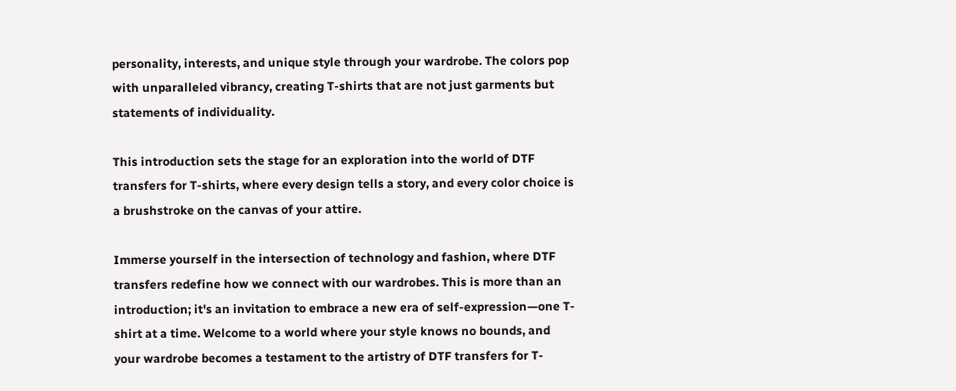personality, interests, and unique style through your wardrobe. The colors pop with unparalleled vibrancy, creating T-shirts that are not just garments but statements of individuality.

This introduction sets the stage for an exploration into the world of DTF transfers for T-shirts, where every design tells a story, and every color choice is a brushstroke on the canvas of your attire.

Immerse yourself in the intersection of technology and fashion, where DTF transfers redefine how we connect with our wardrobes. This is more than an introduction; it's an invitation to embrace a new era of self-expression—one T-shirt at a time. Welcome to a world where your style knows no bounds, and your wardrobe becomes a testament to the artistry of DTF transfers for T-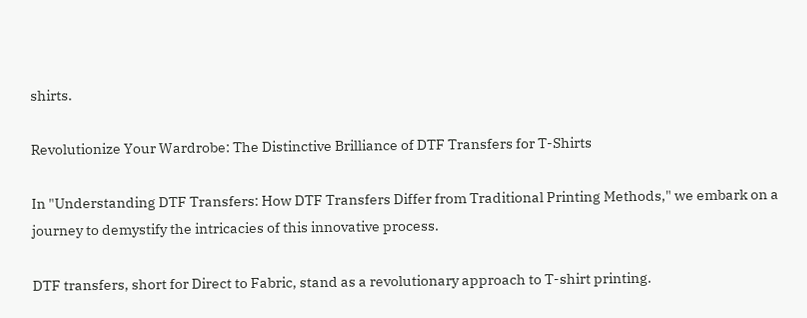shirts.

Revolutionize Your Wardrobe: The Distinctive Brilliance of DTF Transfers for T-Shirts

In "Understanding DTF Transfers: How DTF Transfers Differ from Traditional Printing Methods," we embark on a journey to demystify the intricacies of this innovative process.

DTF transfers, short for Direct to Fabric, stand as a revolutionary approach to T-shirt printing.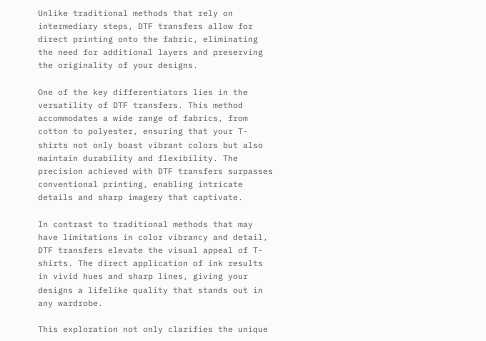Unlike traditional methods that rely on intermediary steps, DTF transfers allow for direct printing onto the fabric, eliminating the need for additional layers and preserving the originality of your designs.

One of the key differentiators lies in the versatility of DTF transfers. This method accommodates a wide range of fabrics, from cotton to polyester, ensuring that your T-shirts not only boast vibrant colors but also maintain durability and flexibility. The precision achieved with DTF transfers surpasses conventional printing, enabling intricate details and sharp imagery that captivate.

In contrast to traditional methods that may have limitations in color vibrancy and detail, DTF transfers elevate the visual appeal of T-shirts. The direct application of ink results in vivid hues and sharp lines, giving your designs a lifelike quality that stands out in any wardrobe.

This exploration not only clarifies the unique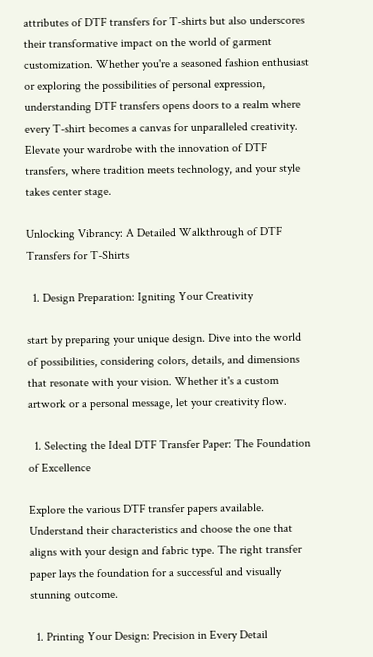attributes of DTF transfers for T-shirts but also underscores their transformative impact on the world of garment customization. Whether you're a seasoned fashion enthusiast or exploring the possibilities of personal expression, understanding DTF transfers opens doors to a realm where every T-shirt becomes a canvas for unparalleled creativity. Elevate your wardrobe with the innovation of DTF transfers, where tradition meets technology, and your style takes center stage.

Unlocking Vibrancy: A Detailed Walkthrough of DTF Transfers for T-Shirts

  1. Design Preparation: Igniting Your Creativity

start by preparing your unique design. Dive into the world of possibilities, considering colors, details, and dimensions that resonate with your vision. Whether it's a custom artwork or a personal message, let your creativity flow.

  1. Selecting the Ideal DTF Transfer Paper: The Foundation of Excellence

Explore the various DTF transfer papers available. Understand their characteristics and choose the one that aligns with your design and fabric type. The right transfer paper lays the foundation for a successful and visually stunning outcome.

  1. Printing Your Design: Precision in Every Detail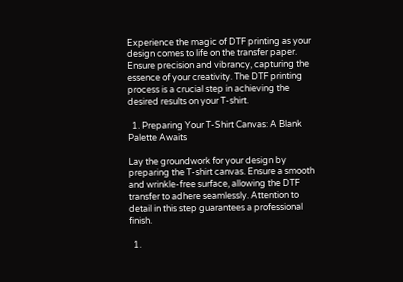Experience the magic of DTF printing as your design comes to life on the transfer paper. Ensure precision and vibrancy, capturing the essence of your creativity. The DTF printing process is a crucial step in achieving the desired results on your T-shirt.

  1. Preparing Your T-Shirt Canvas: A Blank Palette Awaits

Lay the groundwork for your design by preparing the T-shirt canvas. Ensure a smooth and wrinkle-free surface, allowing the DTF transfer to adhere seamlessly. Attention to detail in this step guarantees a professional finish.

  1.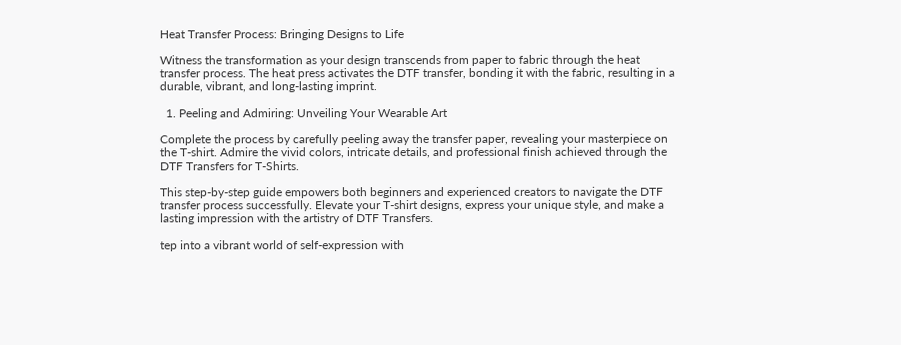Heat Transfer Process: Bringing Designs to Life

Witness the transformation as your design transcends from paper to fabric through the heat transfer process. The heat press activates the DTF transfer, bonding it with the fabric, resulting in a durable, vibrant, and long-lasting imprint.

  1. Peeling and Admiring: Unveiling Your Wearable Art

Complete the process by carefully peeling away the transfer paper, revealing your masterpiece on the T-shirt. Admire the vivid colors, intricate details, and professional finish achieved through the DTF Transfers for T-Shirts.

This step-by-step guide empowers both beginners and experienced creators to navigate the DTF transfer process successfully. Elevate your T-shirt designs, express your unique style, and make a lasting impression with the artistry of DTF Transfers.

tep into a vibrant world of self-expression with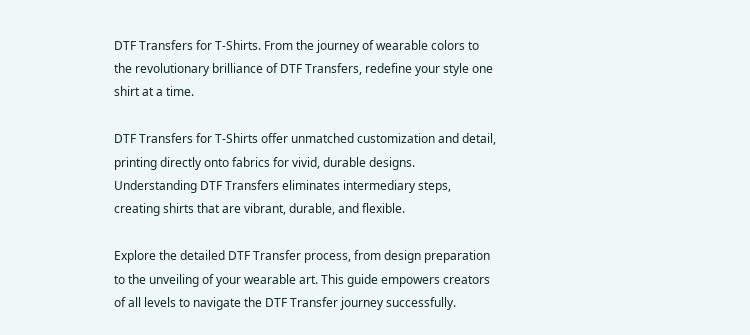DTF Transfers for T-Shirts. From the journey of wearable colors to the revolutionary brilliance of DTF Transfers, redefine your style one shirt at a time.

DTF Transfers for T-Shirts offer unmatched customization and detail, printing directly onto fabrics for vivid, durable designs. Understanding DTF Transfers eliminates intermediary steps, creating shirts that are vibrant, durable, and flexible.

Explore the detailed DTF Transfer process, from design preparation to the unveiling of your wearable art. This guide empowers creators of all levels to navigate the DTF Transfer journey successfully.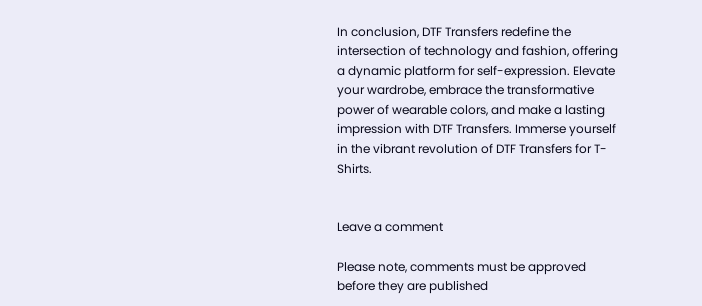In conclusion, DTF Transfers redefine the intersection of technology and fashion, offering a dynamic platform for self-expression. Elevate your wardrobe, embrace the transformative power of wearable colors, and make a lasting impression with DTF Transfers. Immerse yourself in the vibrant revolution of DTF Transfers for T-Shirts.


Leave a comment

Please note, comments must be approved before they are published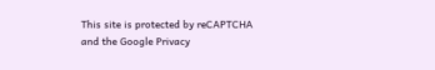This site is protected by reCAPTCHA and the Google Privacy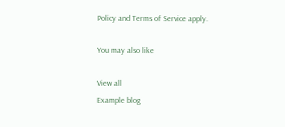Policy and Terms of Service apply.

You may also like

View all
Example blog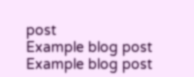post
Example blog post
Example blog post